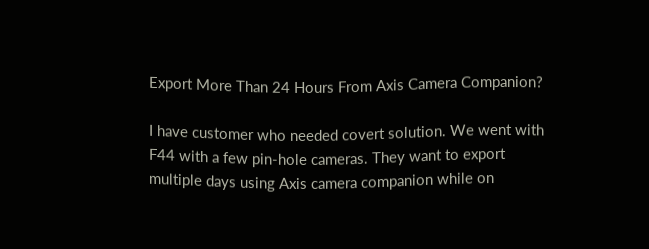Export More Than 24 Hours From Axis Camera Companion?

I have customer who needed covert solution. We went with F44 with a few pin-hole cameras. They want to export multiple days using Axis camera companion while on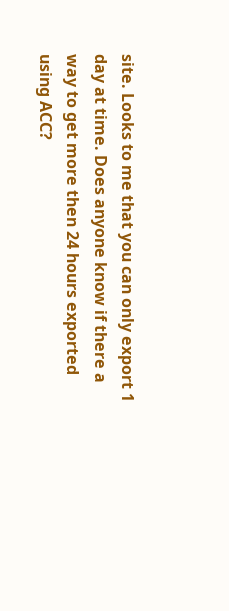site. Looks to me that you can only export 1 day at time. Does anyone know if there a way to get more then 24 hours exported using ACC?